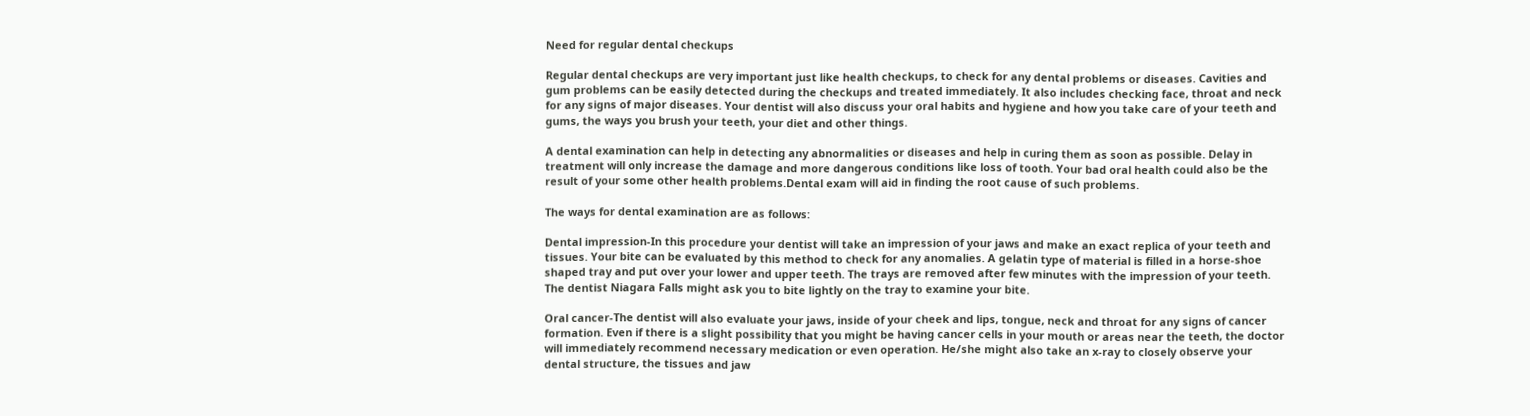Need for regular dental checkups

Regular dental checkups are very important just like health checkups, to check for any dental problems or diseases. Cavities and gum problems can be easily detected during the checkups and treated immediately. It also includes checking face, throat and neck for any signs of major diseases. Your dentist will also discuss your oral habits and hygiene and how you take care of your teeth and gums, the ways you brush your teeth, your diet and other things.

A dental examination can help in detecting any abnormalities or diseases and help in curing them as soon as possible. Delay in treatment will only increase the damage and more dangerous conditions like loss of tooth. Your bad oral health could also be the result of your some other health problems.Dental exam will aid in finding the root cause of such problems.

The ways for dental examination are as follows:

Dental impression-In this procedure your dentist will take an impression of your jaws and make an exact replica of your teeth and tissues. Your bite can be evaluated by this method to check for any anomalies. A gelatin type of material is filled in a horse-shoe shaped tray and put over your lower and upper teeth. The trays are removed after few minutes with the impression of your teeth. The dentist Niagara Falls might ask you to bite lightly on the tray to examine your bite.

Oral cancer-The dentist will also evaluate your jaws, inside of your cheek and lips, tongue, neck and throat for any signs of cancer formation. Even if there is a slight possibility that you might be having cancer cells in your mouth or areas near the teeth, the doctor will immediately recommend necessary medication or even operation. He/she might also take an x-ray to closely observe your dental structure, the tissues and jaw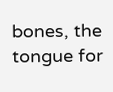bones, the tongue for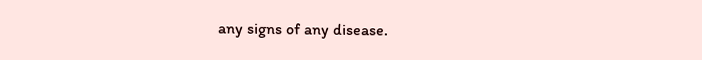any signs of any disease.